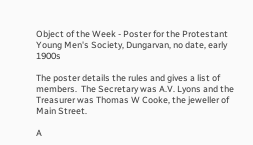Object of the Week - Poster for the Protestant Young Men's Society, Dungarvan, no date, early 1900s

The poster details the rules and gives a list of members.  The Secretary was A.V. Lyons and the Treasurer was Thomas W Cooke, the jeweller of Main Street.

A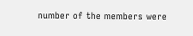number of the members were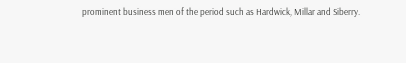prominent business men of the period such as Hardwick, Millar and Siberry.